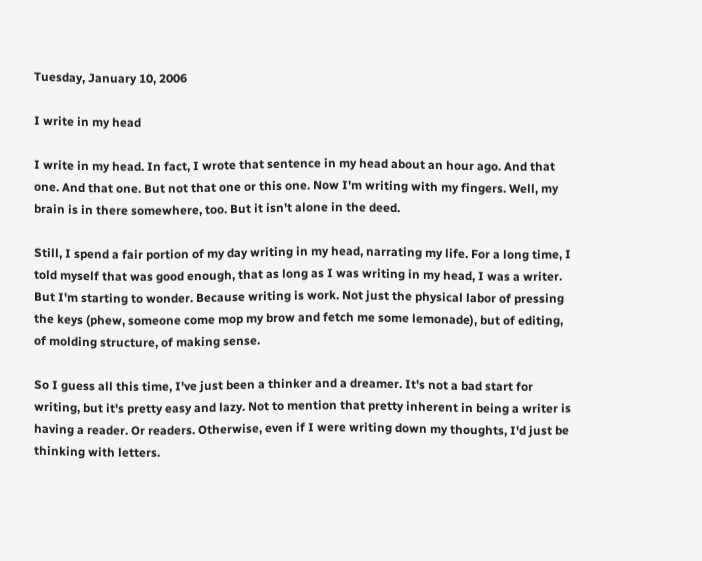Tuesday, January 10, 2006

I write in my head

I write in my head. In fact, I wrote that sentence in my head about an hour ago. And that one. And that one. But not that one or this one. Now I'm writing with my fingers. Well, my brain is in there somewhere, too. But it isn't alone in the deed.

Still, I spend a fair portion of my day writing in my head, narrating my life. For a long time, I told myself that was good enough, that as long as I was writing in my head, I was a writer. But I'm starting to wonder. Because writing is work. Not just the physical labor of pressing the keys (phew, someone come mop my brow and fetch me some lemonade), but of editing, of molding structure, of making sense.

So I guess all this time, I've just been a thinker and a dreamer. It's not a bad start for writing, but it's pretty easy and lazy. Not to mention that pretty inherent in being a writer is having a reader. Or readers. Otherwise, even if I were writing down my thoughts, I'd just be thinking with letters.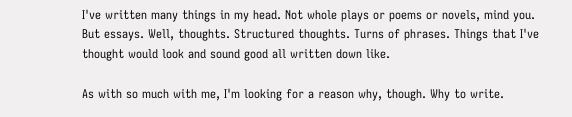I've written many things in my head. Not whole plays or poems or novels, mind you. But essays. Well, thoughts. Structured thoughts. Turns of phrases. Things that I've thought would look and sound good all written down like.

As with so much with me, I'm looking for a reason why, though. Why to write.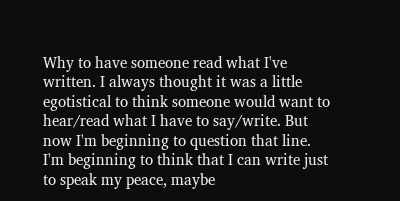Why to have someone read what I've written. I always thought it was a little egotistical to think someone would want to hear/read what I have to say/write. But now I'm beginning to question that line. I'm beginning to think that I can write just to speak my peace, maybe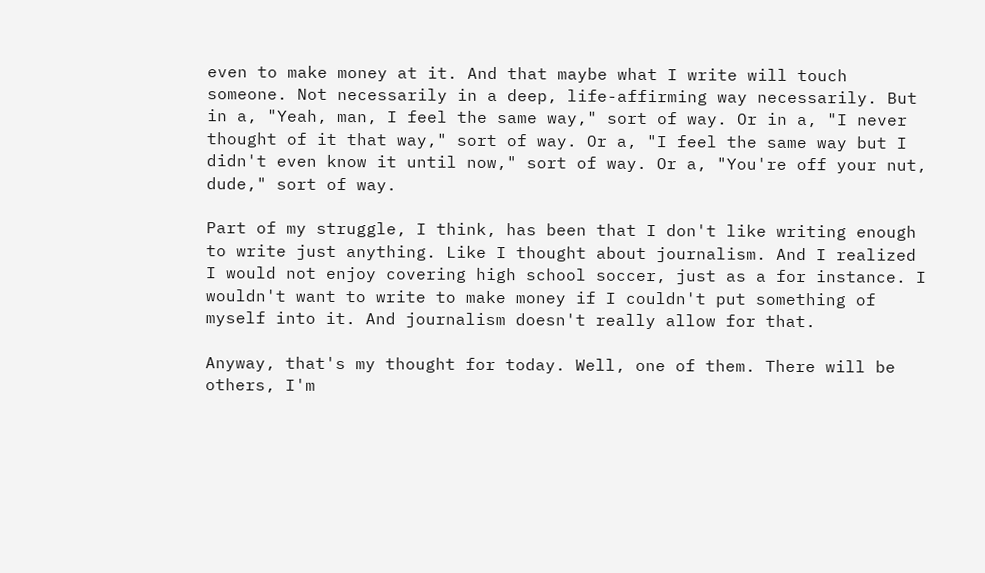even to make money at it. And that maybe what I write will touch someone. Not necessarily in a deep, life-affirming way necessarily. But in a, "Yeah, man, I feel the same way," sort of way. Or in a, "I never thought of it that way," sort of way. Or a, "I feel the same way but I didn't even know it until now," sort of way. Or a, "You're off your nut, dude," sort of way.

Part of my struggle, I think, has been that I don't like writing enough to write just anything. Like I thought about journalism. And I realized I would not enjoy covering high school soccer, just as a for instance. I wouldn't want to write to make money if I couldn't put something of myself into it. And journalism doesn't really allow for that.

Anyway, that's my thought for today. Well, one of them. There will be others, I'm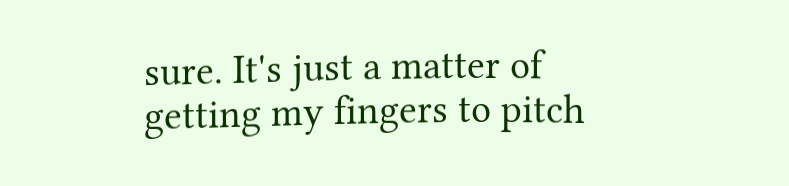sure. It's just a matter of getting my fingers to pitch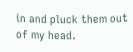in and pluck them out of my head.